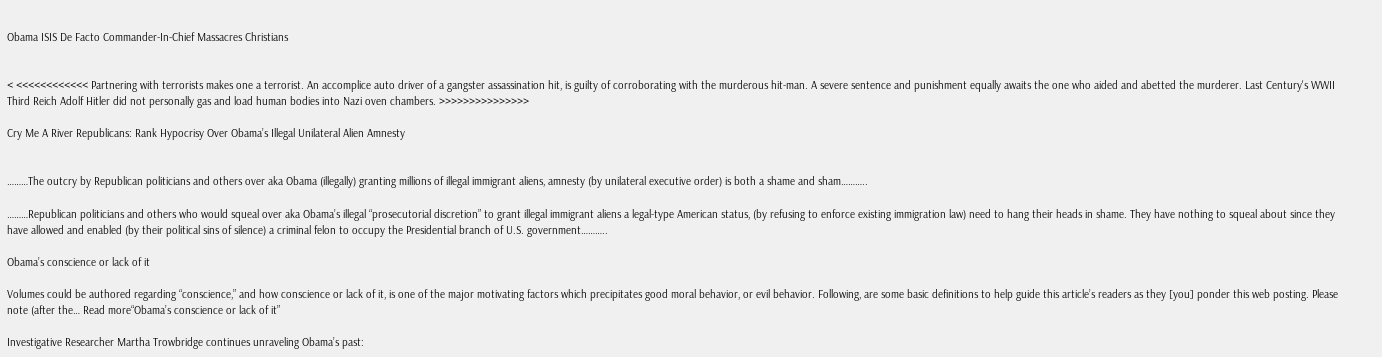Obama ISIS De Facto Commander-In-Chief Massacres Christians


< <<<<<<<<<<<< Partnering with terrorists makes one a terrorist. An accomplice auto driver of a gangster assassination hit, is guilty of corroborating with the murderous hit-man. A severe sentence and punishment equally awaits the one who aided and abetted the murderer. Last Century's WWII Third Reich Adolf Hitler did not personally gas and load human bodies into Nazi oven chambers. >>>>>>>>>>>>>>>

Cry Me A River Republicans: Rank Hypocrisy Over Obama’s Illegal Unilateral Alien Amnesty


………The outcry by Republican politicians and others over aka Obama (illegally) granting millions of illegal immigrant aliens, amnesty (by unilateral executive order) is both a shame and sham………..

………Republican politicians and others who would squeal over aka Obama’s illegal “prosecutorial discretion” to grant illegal immigrant aliens a legal-type American status, (by refusing to enforce existing immigration law) need to hang their heads in shame. They have nothing to squeal about since they have allowed and enabled (by their political sins of silence) a criminal felon to occupy the Presidential branch of U.S. government………..

Obama’s conscience or lack of it

Volumes could be authored regarding “conscience,” and how conscience or lack of it, is one of the major motivating factors which precipitates good moral behavior, or evil behavior. Following, are some basic definitions to help guide this article’s readers as they [you] ponder this web posting. Please note (after the… Read more“Obama’s conscience or lack of it”

Investigative Researcher Martha Trowbridge continues unraveling Obama’s past: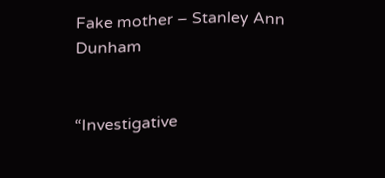Fake mother – Stanley Ann Dunham


“Investigative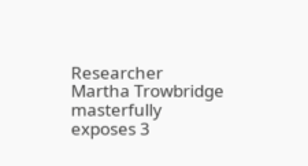Researcher Martha Trowbridge masterfully exposes 3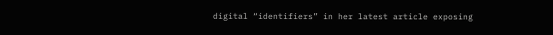digital “identifiers” in her latest article exposing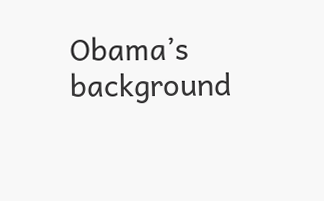Obama’s background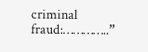criminal fraud:…………..”